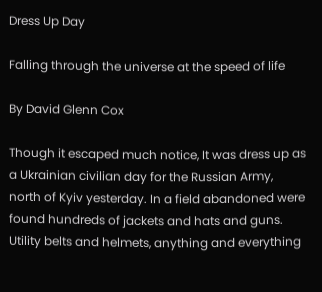Dress Up Day

Falling through the universe at the speed of life

By David Glenn Cox

Though it escaped much notice, It was dress up as a Ukrainian civilian day for the Russian Army, north of Kyiv yesterday. In a field abandoned were found hundreds of jackets and hats and guns. Utility belts and helmets, anything and everything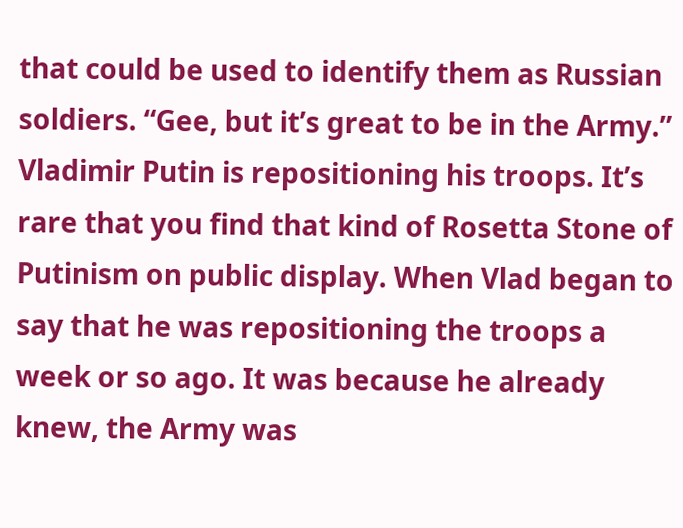that could be used to identify them as Russian soldiers. “Gee, but it’s great to be in the Army.” Vladimir Putin is repositioning his troops. It’s rare that you find that kind of Rosetta Stone of Putinism on public display. When Vlad began to say that he was repositioning the troops a week or so ago. It was because he already knew, the Army was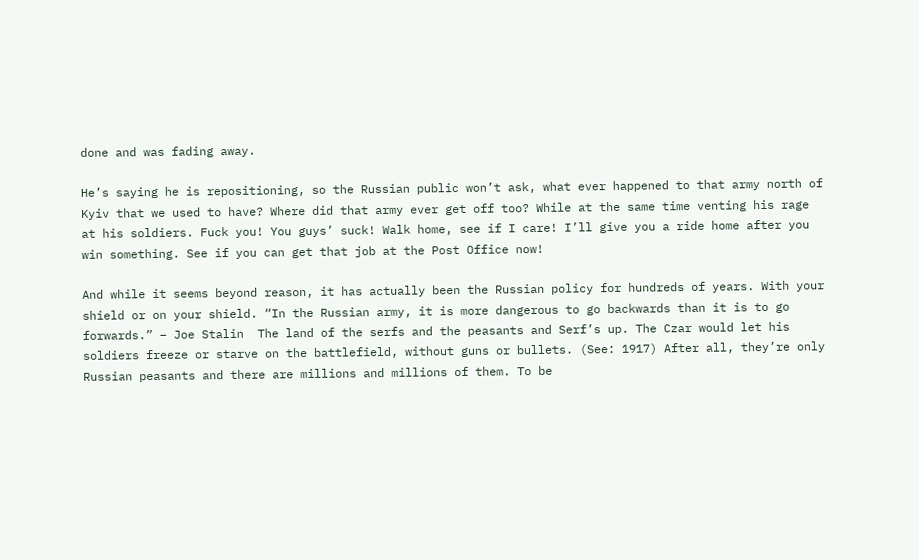done and was fading away.

He’s saying he is repositioning, so the Russian public won’t ask, what ever happened to that army north of Kyiv that we used to have? Where did that army ever get off too? While at the same time venting his rage at his soldiers. Fuck you! You guys’ suck! Walk home, see if I care! I’ll give you a ride home after you win something. See if you can get that job at the Post Office now!

And while it seems beyond reason, it has actually been the Russian policy for hundreds of years. With your shield or on your shield. “In the Russian army, it is more dangerous to go backwards than it is to go forwards.” – Joe Stalin  The land of the serfs and the peasants and Serf’s up. The Czar would let his soldiers freeze or starve on the battlefield, without guns or bullets. (See: 1917) After all, they’re only Russian peasants and there are millions and millions of them. To be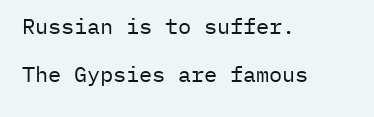Russian is to suffer.

The Gypsies are famous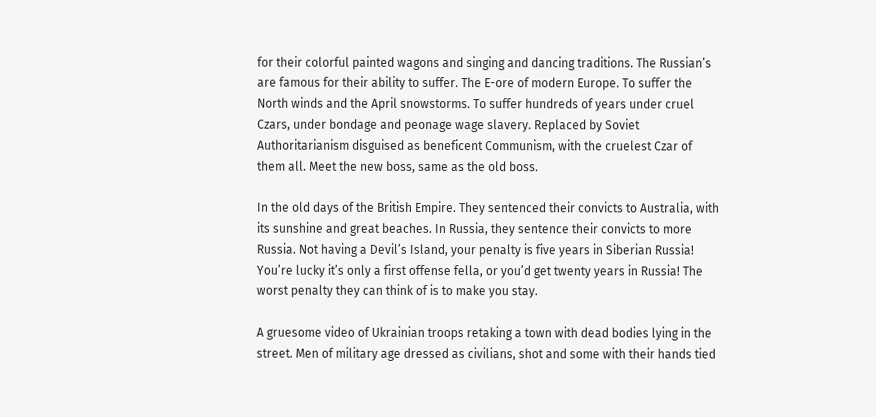for their colorful painted wagons and singing and dancing traditions. The Russian’s are famous for their ability to suffer. The E-ore of modern Europe. To suffer the North winds and the April snowstorms. To suffer hundreds of years under cruel Czars, under bondage and peonage wage slavery. Replaced by Soviet Authoritarianism disguised as beneficent Communism, with the cruelest Czar of them all. Meet the new boss, same as the old boss.

In the old days of the British Empire. They sentenced their convicts to Australia, with its sunshine and great beaches. In Russia, they sentence their convicts to more Russia. Not having a Devil’s Island, your penalty is five years in Siberian Russia! You’re lucky it’s only a first offense fella, or you’d get twenty years in Russia! The worst penalty they can think of is to make you stay.

A gruesome video of Ukrainian troops retaking a town with dead bodies lying in the street. Men of military age dressed as civilians, shot and some with their hands tied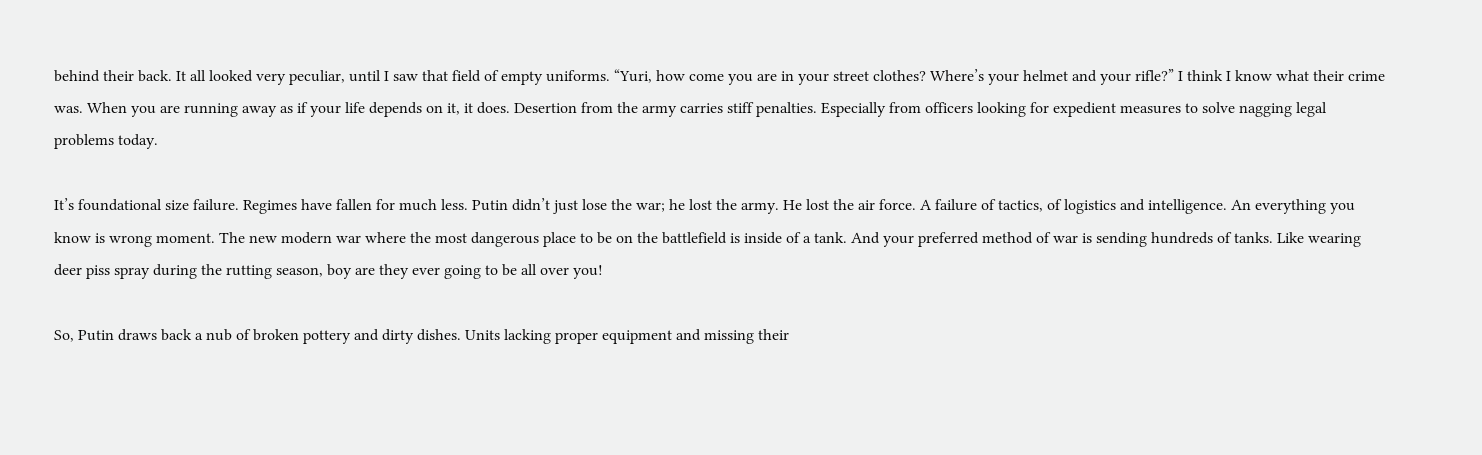behind their back. It all looked very peculiar, until I saw that field of empty uniforms. “Yuri, how come you are in your street clothes? Where’s your helmet and your rifle?” I think I know what their crime was. When you are running away as if your life depends on it, it does. Desertion from the army carries stiff penalties. Especially from officers looking for expedient measures to solve nagging legal problems today.

It’s foundational size failure. Regimes have fallen for much less. Putin didn’t just lose the war; he lost the army. He lost the air force. A failure of tactics, of logistics and intelligence. An everything you know is wrong moment. The new modern war where the most dangerous place to be on the battlefield is inside of a tank. And your preferred method of war is sending hundreds of tanks. Like wearing deer piss spray during the rutting season, boy are they ever going to be all over you!

So, Putin draws back a nub of broken pottery and dirty dishes. Units lacking proper equipment and missing their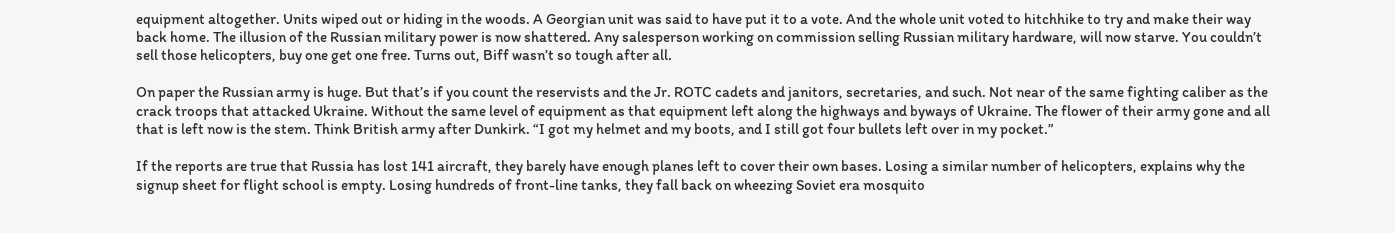equipment altogether. Units wiped out or hiding in the woods. A Georgian unit was said to have put it to a vote. And the whole unit voted to hitchhike to try and make their way back home. The illusion of the Russian military power is now shattered. Any salesperson working on commission selling Russian military hardware, will now starve. You couldn’t sell those helicopters, buy one get one free. Turns out, Biff wasn’t so tough after all.

On paper the Russian army is huge. But that’s if you count the reservists and the Jr. ROTC cadets and janitors, secretaries, and such. Not near of the same fighting caliber as the crack troops that attacked Ukraine. Without the same level of equipment as that equipment left along the highways and byways of Ukraine. The flower of their army gone and all that is left now is the stem. Think British army after Dunkirk. “I got my helmet and my boots, and I still got four bullets left over in my pocket.”

If the reports are true that Russia has lost 141 aircraft, they barely have enough planes left to cover their own bases. Losing a similar number of helicopters, explains why the signup sheet for flight school is empty. Losing hundreds of front-line tanks, they fall back on wheezing Soviet era mosquito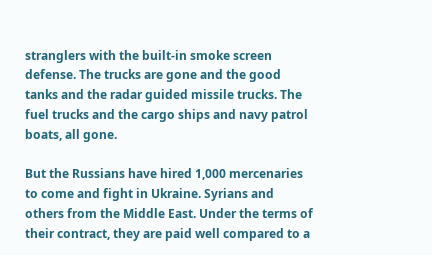stranglers with the built-in smoke screen defense. The trucks are gone and the good tanks and the radar guided missile trucks. The fuel trucks and the cargo ships and navy patrol boats, all gone.

But the Russians have hired 1,000 mercenaries to come and fight in Ukraine. Syrians and others from the Middle East. Under the terms of their contract, they are paid well compared to a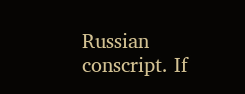Russian conscript. If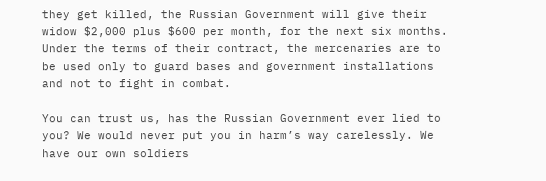they get killed, the Russian Government will give their widow $2,000 plus $600 per month, for the next six months. Under the terms of their contract, the mercenaries are to be used only to guard bases and government installations and not to fight in combat.

You can trust us, has the Russian Government ever lied to you? We would never put you in harm’s way carelessly. We have our own soldiers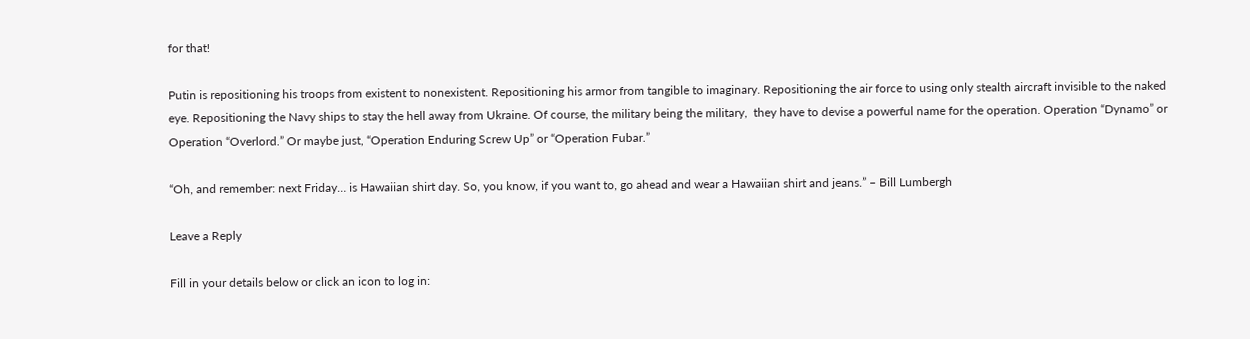for that!

Putin is repositioning his troops from existent to nonexistent. Repositioning his armor from tangible to imaginary. Repositioning the air force to using only stealth aircraft invisible to the naked eye. Repositioning the Navy ships to stay the hell away from Ukraine. Of course, the military being the military,  they have to devise a powerful name for the operation. Operation “Dynamo” or Operation “Overlord.” Or maybe just, “Operation Enduring Screw Up” or “Operation Fubar.”

“Oh, and remember: next Friday… is Hawaiian shirt day. So, you know, if you want to, go ahead and wear a Hawaiian shirt and jeans.” – Bill Lumbergh

Leave a Reply

Fill in your details below or click an icon to log in: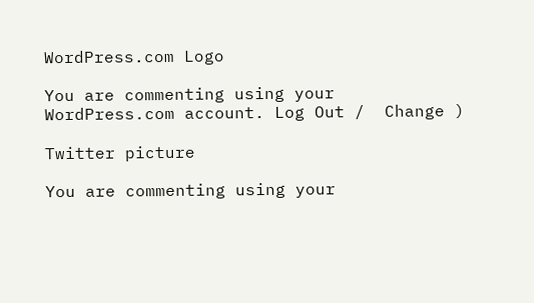WordPress.com Logo

You are commenting using your WordPress.com account. Log Out /  Change )

Twitter picture

You are commenting using your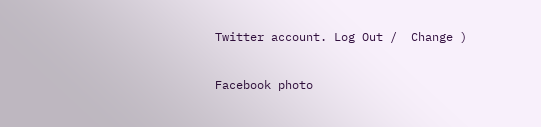Twitter account. Log Out /  Change )

Facebook photo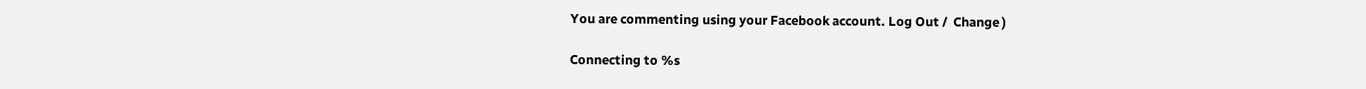You are commenting using your Facebook account. Log Out /  Change )

Connecting to %s